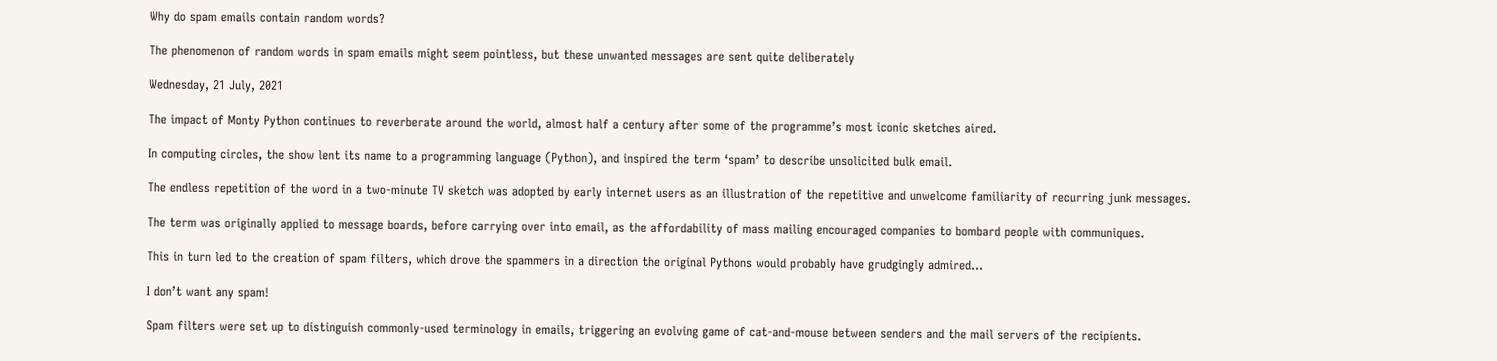Why do spam emails contain random words?

The phenomenon of random words in spam emails might seem pointless, but these unwanted messages are sent quite deliberately

Wednesday, 21 July, 2021

The impact of Monty Python continues to reverberate around the world, almost half a century after some of the programme’s most iconic sketches aired.

In computing circles, the show lent its name to a programming language (Python), and inspired the term ‘spam’ to describe unsolicited bulk email.

The endless repetition of the word in a two-minute TV sketch was adopted by early internet users as an illustration of the repetitive and unwelcome familiarity of recurring junk messages.

The term was originally applied to message boards, before carrying over into email, as the affordability of mass mailing encouraged companies to bombard people with communiques.

This in turn led to the creation of spam filters, which drove the spammers in a direction the original Pythons would probably have grudgingly admired…

I don’t want any spam!

Spam filters were set up to distinguish commonly-used terminology in emails, triggering an evolving game of cat-and-mouse between senders and the mail servers of the recipients.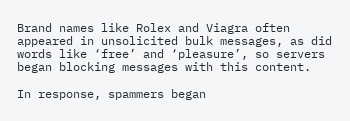Brand names like Rolex and Viagra often appeared in unsolicited bulk messages, as did words like ‘free’ and ‘pleasure’, so servers began blocking messages with this content.

In response, spammers began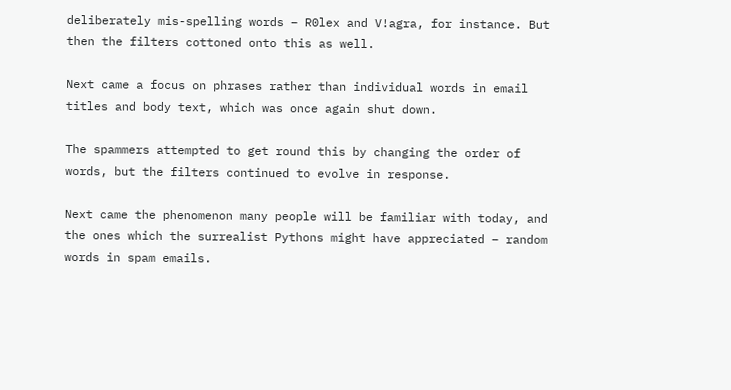deliberately mis-spelling words – R0lex and V!agra, for instance. But then the filters cottoned onto this as well.

Next came a focus on phrases rather than individual words in email titles and body text, which was once again shut down.

The spammers attempted to get round this by changing the order of words, but the filters continued to evolve in response.

Next came the phenomenon many people will be familiar with today, and the ones which the surrealist Pythons might have appreciated – random words in spam emails.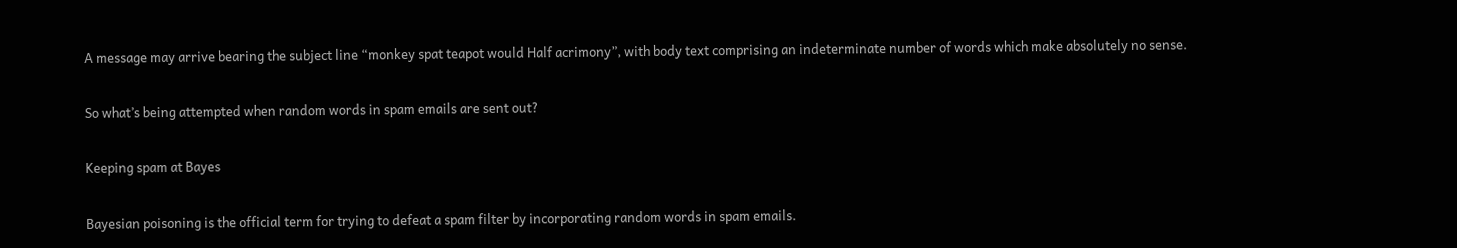A message may arrive bearing the subject line “monkey spat teapot would Half acrimony”, with body text comprising an indeterminate number of words which make absolutely no sense.

So what’s being attempted when random words in spam emails are sent out?

Keeping spam at Bayes

Bayesian poisoning is the official term for trying to defeat a spam filter by incorporating random words in spam emails.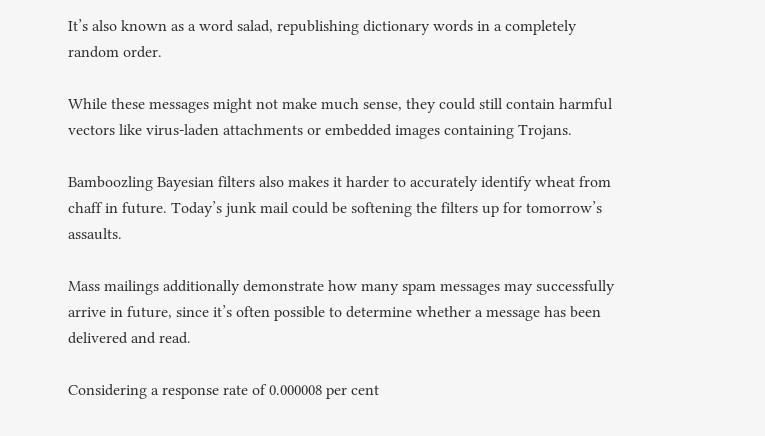It’s also known as a word salad, republishing dictionary words in a completely random order.

While these messages might not make much sense, they could still contain harmful vectors like virus-laden attachments or embedded images containing Trojans.

Bamboozling Bayesian filters also makes it harder to accurately identify wheat from chaff in future. Today’s junk mail could be softening the filters up for tomorrow’s assaults.

Mass mailings additionally demonstrate how many spam messages may successfully arrive in future, since it’s often possible to determine whether a message has been delivered and read.

Considering a response rate of 0.000008 per cent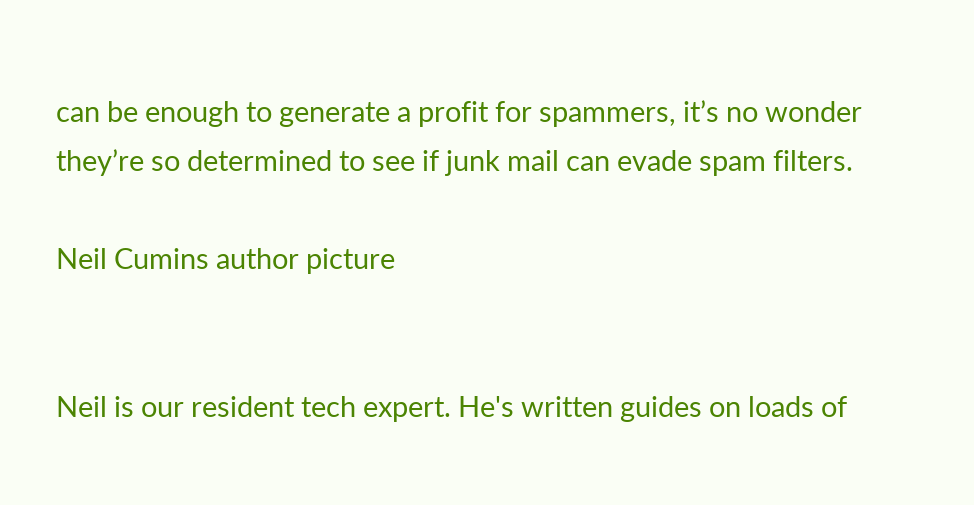can be enough to generate a profit for spammers, it’s no wonder they’re so determined to see if junk mail can evade spam filters.

Neil Cumins author picture


Neil is our resident tech expert. He's written guides on loads of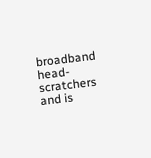broadband head-scratchers and is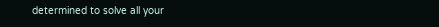determined to solve all your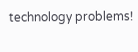technology problems!